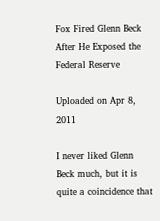Fox Fired Glenn Beck After He Exposed the Federal Reserve

Uploaded on Apr 8, 2011

I never liked Glenn Beck much, but it is quite a coincidence that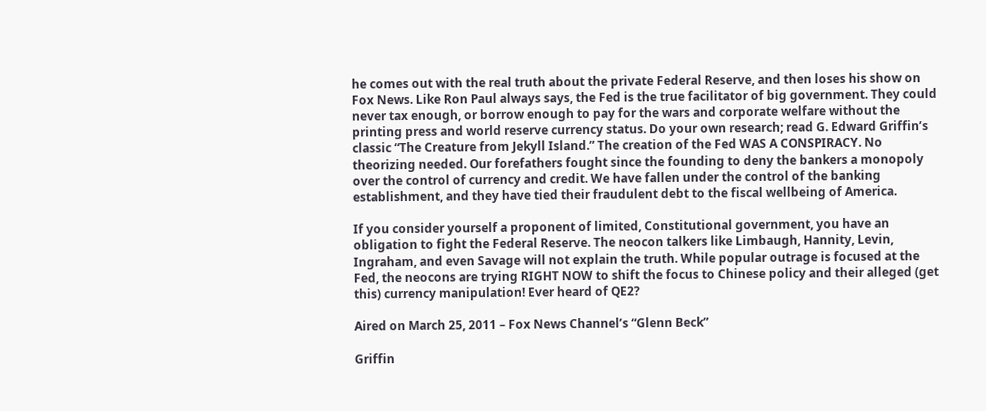he comes out with the real truth about the private Federal Reserve, and then loses his show on Fox News. Like Ron Paul always says, the Fed is the true facilitator of big government. They could never tax enough, or borrow enough to pay for the wars and corporate welfare without the printing press and world reserve currency status. Do your own research; read G. Edward Griffin’s classic “The Creature from Jekyll Island.” The creation of the Fed WAS A CONSPIRACY. No theorizing needed. Our forefathers fought since the founding to deny the bankers a monopoly over the control of currency and credit. We have fallen under the control of the banking establishment, and they have tied their fraudulent debt to the fiscal wellbeing of America.

If you consider yourself a proponent of limited, Constitutional government, you have an obligation to fight the Federal Reserve. The neocon talkers like Limbaugh, Hannity, Levin, Ingraham, and even Savage will not explain the truth. While popular outrage is focused at the Fed, the neocons are trying RIGHT NOW to shift the focus to Chinese policy and their alleged (get this) currency manipulation! Ever heard of QE2?

Aired on March 25, 2011 – Fox News Channel’s “Glenn Beck”

Griffin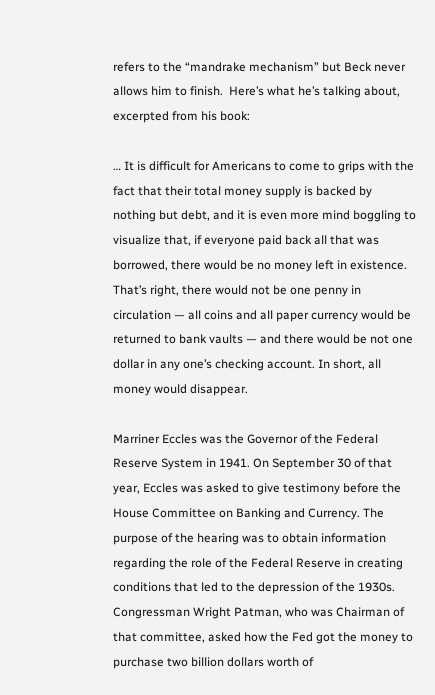refers to the “mandrake mechanism” but Beck never allows him to finish.  Here’s what he’s talking about, excerpted from his book:

… It is difficult for Americans to come to grips with the fact that their total money supply is backed by nothing but debt, and it is even more mind boggling to visualize that, if everyone paid back all that was borrowed, there would be no money left in existence. That’s right, there would not be one penny in circulation — all coins and all paper currency would be returned to bank vaults — and there would be not one dollar in any one’s checking account. In short, all money would disappear.

Marriner Eccles was the Governor of the Federal Reserve System in 1941. On September 30 of that year, Eccles was asked to give testimony before the House Committee on Banking and Currency. The purpose of the hearing was to obtain information regarding the role of the Federal Reserve in creating conditions that led to the depression of the 1930s. Congressman Wright Patman, who was Chairman of that committee, asked how the Fed got the money to purchase two billion dollars worth of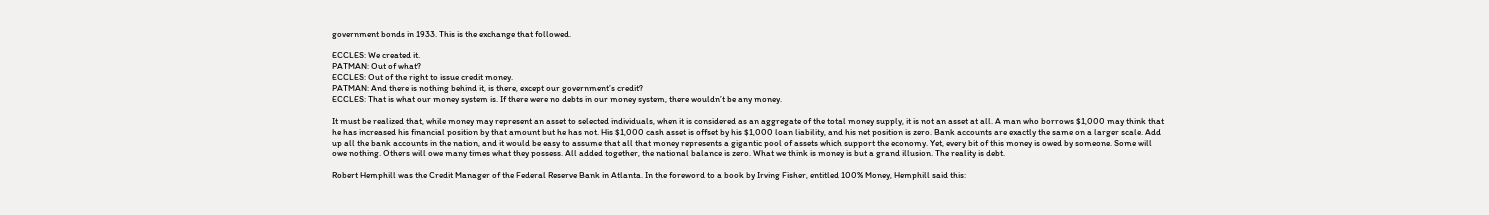government bonds in 1933. This is the exchange that followed.

ECCLES: We created it.
PATMAN: Out of what?
ECCLES: Out of the right to issue credit money.
PATMAN: And there is nothing behind it, is there, except our government’s credit?
ECCLES: That is what our money system is. If there were no debts in our money system, there wouldn’t be any money.

It must be realized that, while money may represent an asset to selected individuals, when it is considered as an aggregate of the total money supply, it is not an asset at all. A man who borrows $1,000 may think that he has increased his financial position by that amount but he has not. His $1,000 cash asset is offset by his $1,000 loan liability, and his net position is zero. Bank accounts are exactly the same on a larger scale. Add up all the bank accounts in the nation, and it would be easy to assume that all that money represents a gigantic pool of assets which support the economy. Yet, every bit of this money is owed by someone. Some will owe nothing. Others will owe many times what they possess. All added together, the national balance is zero. What we think is money is but a grand illusion. The reality is debt.

Robert Hemphill was the Credit Manager of the Federal Reserve Bank in Atlanta. In the foreword to a book by Irving Fisher, entitled 100% Money, Hemphill said this: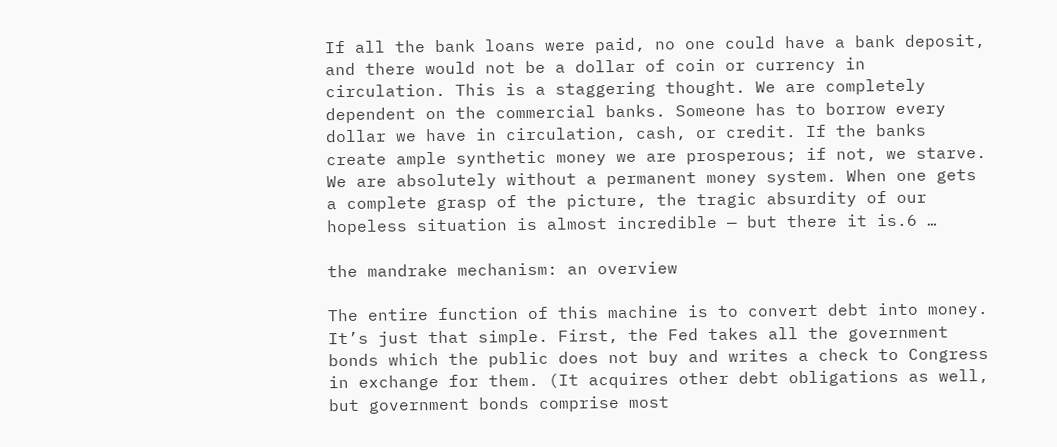If all the bank loans were paid, no one could have a bank deposit, and there would not be a dollar of coin or currency in circulation. This is a staggering thought. We are completely dependent on the commercial banks. Someone has to borrow every dollar we have in circulation, cash, or credit. If the banks create ample synthetic money we are prosperous; if not, we starve. We are absolutely without a permanent money system. When one gets a complete grasp of the picture, the tragic absurdity of our hopeless situation is almost incredible — but there it is.6 …

the mandrake mechanism: an overview

The entire function of this machine is to convert debt into money. It’s just that simple. First, the Fed takes all the government bonds which the public does not buy and writes a check to Congress in exchange for them. (It acquires other debt obligations as well, but government bonds comprise most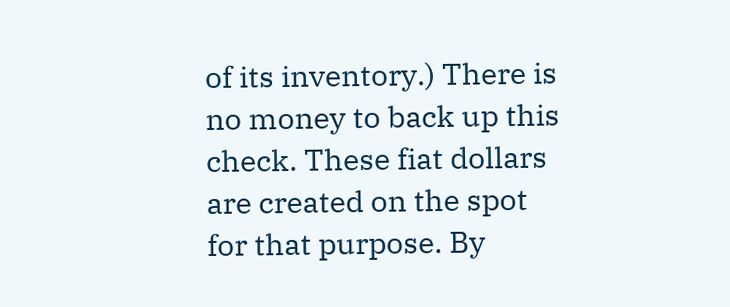of its inventory.) There is no money to back up this check. These fiat dollars are created on the spot for that purpose. By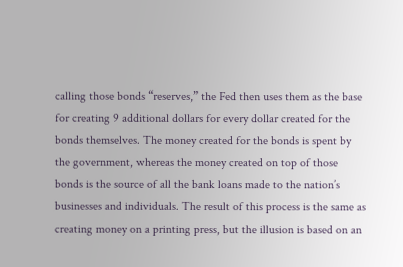calling those bonds “reserves,” the Fed then uses them as the base for creating 9 additional dollars for every dollar created for the bonds themselves. The money created for the bonds is spent by the government, whereas the money created on top of those bonds is the source of all the bank loans made to the nation’s businesses and individuals. The result of this process is the same as creating money on a printing press, but the illusion is based on an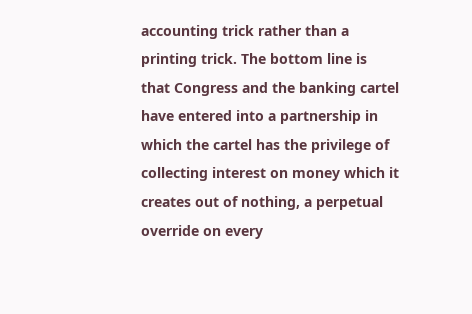accounting trick rather than a printing trick. The bottom line is that Congress and the banking cartel have entered into a partnership in which the cartel has the privilege of collecting interest on money which it creates out of nothing, a perpetual override on every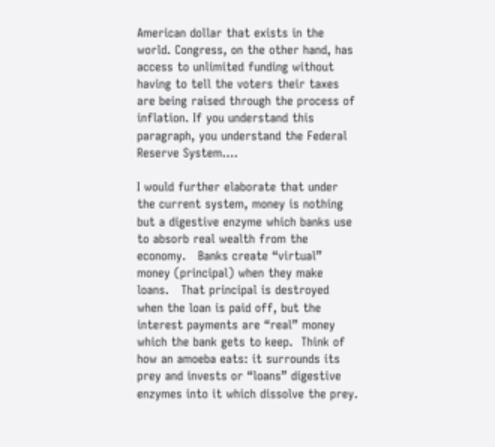American dollar that exists in the world. Congress, on the other hand, has access to unlimited funding without having to tell the voters their taxes are being raised through the process of inflation. If you understand this paragraph, you understand the Federal Reserve System….

I would further elaborate that under the current system, money is nothing but a digestive enzyme which banks use to absorb real wealth from the economy.   Banks create “virtual” money (principal) when they make loans.   That principal is destroyed when the loan is paid off, but the interest payments are “real” money which the bank gets to keep.  Think of how an amoeba eats: it surrounds its prey and invests or “loans” digestive enzymes into it which dissolve the prey.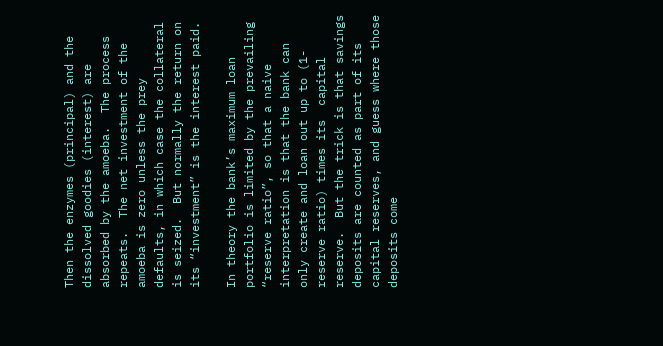Then the enzymes (principal) and the dissolved goodies (interest) are absorbed by the amoeba.  The process repeats.  The net investment of the amoeba is zero unless the prey defaults, in which case the collateral is seized.  But normally the return on its “investment” is the interest paid.

In theory the bank’s maximum loan portfolio is limited by the prevailing “reserve ratio”, so that a naive interpretation is that the bank can only create and loan out up to (1-reserve ratio) times its  capital reserve.  But the trick is that savings deposits are counted as part of its capital reserves, and guess where those deposits come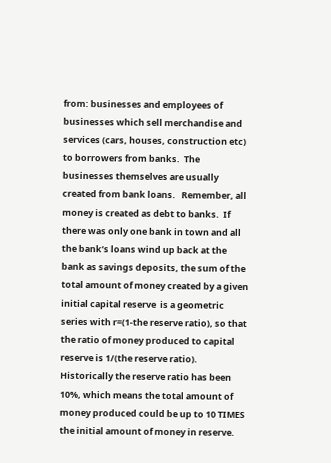from: businesses and employees of businesses which sell merchandise and services (cars, houses, construction etc) to borrowers from banks.  The businesses themselves are usually created from bank loans.   Remember, all money is created as debt to banks.  If there was only one bank in town and all the bank’s loans wind up back at the bank as savings deposits, the sum of the total amount of money created by a given initial capital reserve  is a geometric series with r=(1-the reserve ratio), so that the ratio of money produced to capital reserve is 1/(the reserve ratio).   Historically the reserve ratio has been 10%, which means the total amount of money produced could be up to 10 TIMES the initial amount of money in reserve.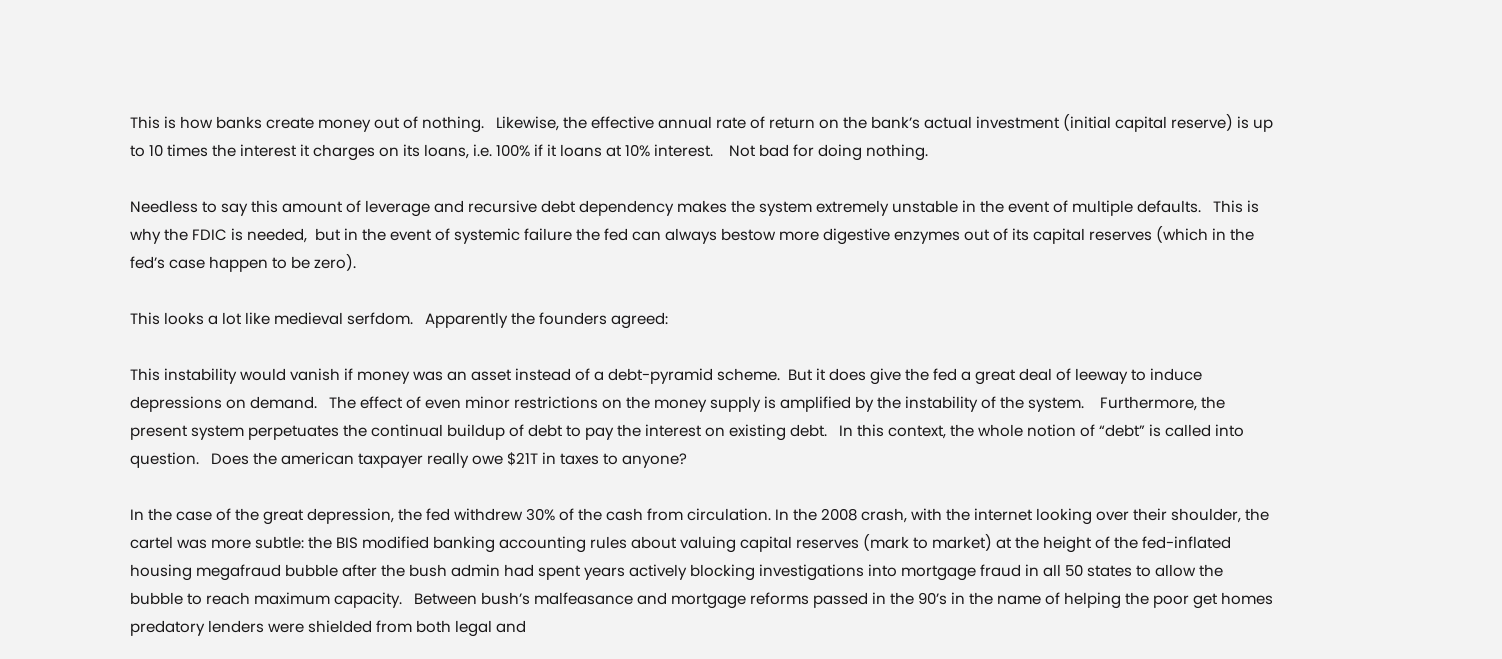This is how banks create money out of nothing.   Likewise, the effective annual rate of return on the bank’s actual investment (initial capital reserve) is up to 10 times the interest it charges on its loans, i.e. 100% if it loans at 10% interest.    Not bad for doing nothing.

Needless to say this amount of leverage and recursive debt dependency makes the system extremely unstable in the event of multiple defaults.   This is why the FDIC is needed,  but in the event of systemic failure the fed can always bestow more digestive enzymes out of its capital reserves (which in the fed’s case happen to be zero).

This looks a lot like medieval serfdom.   Apparently the founders agreed:

This instability would vanish if money was an asset instead of a debt-pyramid scheme.  But it does give the fed a great deal of leeway to induce depressions on demand.   The effect of even minor restrictions on the money supply is amplified by the instability of the system.    Furthermore, the present system perpetuates the continual buildup of debt to pay the interest on existing debt.   In this context, the whole notion of “debt” is called into question.   Does the american taxpayer really owe $21T in taxes to anyone?

In the case of the great depression, the fed withdrew 30% of the cash from circulation. In the 2008 crash, with the internet looking over their shoulder, the cartel was more subtle: the BIS modified banking accounting rules about valuing capital reserves (mark to market) at the height of the fed-inflated housing megafraud bubble after the bush admin had spent years actively blocking investigations into mortgage fraud in all 50 states to allow the bubble to reach maximum capacity.   Between bush’s malfeasance and mortgage reforms passed in the 90’s in the name of helping the poor get homes predatory lenders were shielded from both legal and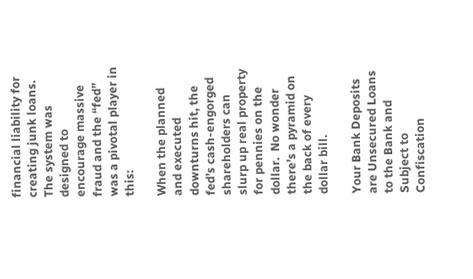financial liability for creating junk loans.   The system was designed to encourage massive fraud and the “fed” was a pivotal player in this:

When the planned and executed downturns hit, the fed’s cash-engorged shareholders can  slurp up real property for pennies on the dollar.  No wonder there’s a pyramid on the back of every dollar bill.

Your Bank Deposits are Unsecured Loans to the Bank and Subject to Confiscation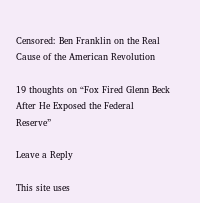Censored: Ben Franklin on the Real Cause of the American Revolution

19 thoughts on “Fox Fired Glenn Beck After He Exposed the Federal Reserve”

Leave a Reply

This site uses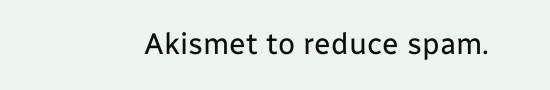Akismet to reduce spam.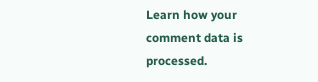Learn how your comment data is processed.